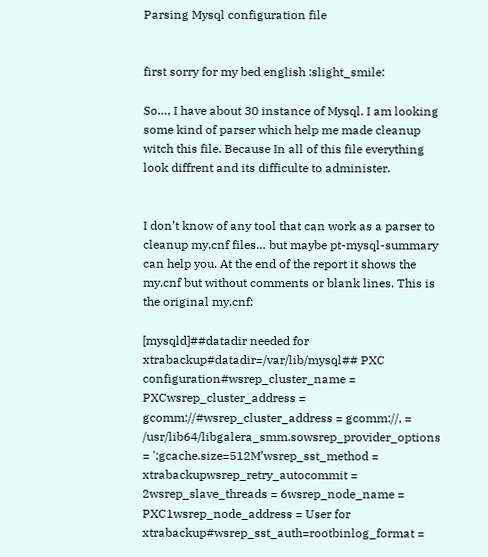Parsing Mysql configuration file


first sorry for my bed english :slight_smile:

So…, I have about 30 instance of Mysql. I am looking some kind of parser which help me made cleanup witch this file. Because In all of this file everything look diffrent and its difficulte to administer.


I don’t know of any tool that can work as a parser to cleanup my.cnf files… but maybe pt-mysql-summary can help you. At the end of the report it shows the my.cnf but without comments or blank lines. This is the original my.cnf:

[mysqld]##datadir needed for xtrabackup#datadir=/var/lib/mysql## PXC configuration#wsrep_cluster_name = PXCwsrep_cluster_address = gcomm://#wsrep_cluster_address = gcomm://, = /usr/lib64/libgalera_smm.sowsrep_provider_options = ';gcache.size=512M’wsrep_sst_method = xtrabackupwsrep_retry_autocommit = 2wsrep_slave_threads = 6wsrep_node_name = PXC1wsrep_node_address = User for xtrabackup#wsrep_sst_auth=rootbinlog_format =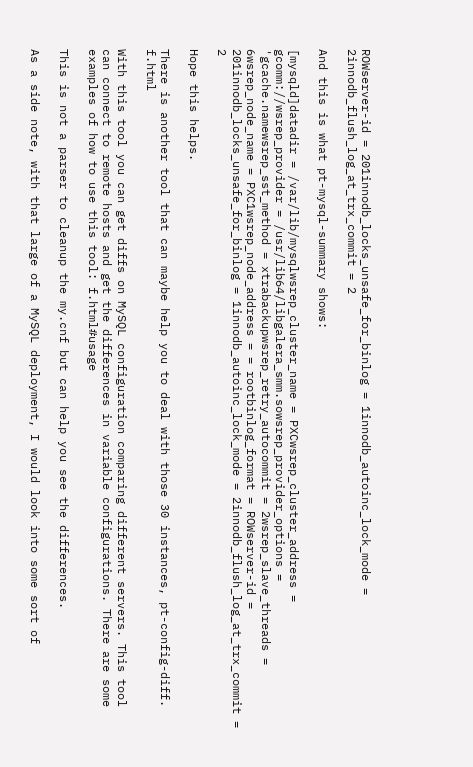ROWserver-id = 201innodb_locks_unsafe_for_binlog = 1innodb_autoinc_lock_mode = 2innodb_flush_log_at_trx_commit = 2

And this is what pt-mysql-summary shows:

[mysqld]datadir = /var/lib/mysqlwsrep_cluster_name = PXCwsrep_cluster_address = gcomm://wsrep_provider = /usr/lib64/libgalera_smm.sowsrep_provider_options = 'gcache.namewsrep_sst_method = xtrabackupwsrep_retry_autocommit = 2wsrep_slave_threads = 6wsrep_node_name = PXC1wsrep_node_address = = rootbinlog_format = ROWserver-id = 201innodb_locks_unsafe_for_binlog = 1innodb_autoinc_lock_mode = 2innodb_flush_log_at_trx_commit = 2

Hope this helps.

There is another tool that can maybe help you to deal with those 30 instances, pt-config-diff. f.html

With this tool you can get diffs on MySQL configuration comparing different servers. This tool can connect to remote hosts and get the differences in variable configurations. There are some examples of how to use this tool: f.html#usage

This is not a parser to cleanup the my.cnf but can help you see the differences.

As a side note, with that large of a MySQL deployment, I would look into some sort of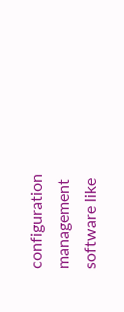configuration management software like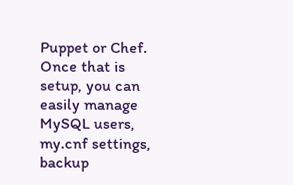Puppet or Chef. Once that is setup, you can easily manage MySQL users, my.cnf settings, backup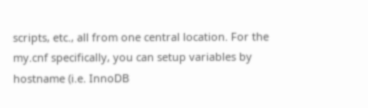scripts, etc., all from one central location. For the my.cnf specifically, you can setup variables by hostname (i.e. InnoDB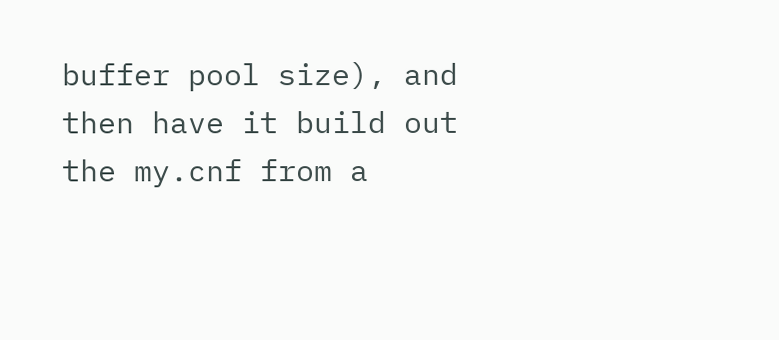buffer pool size), and then have it build out the my.cnf from a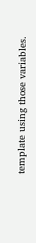template using those variables.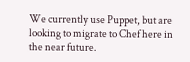We currently use Puppet, but are looking to migrate to Chef here in the near future.